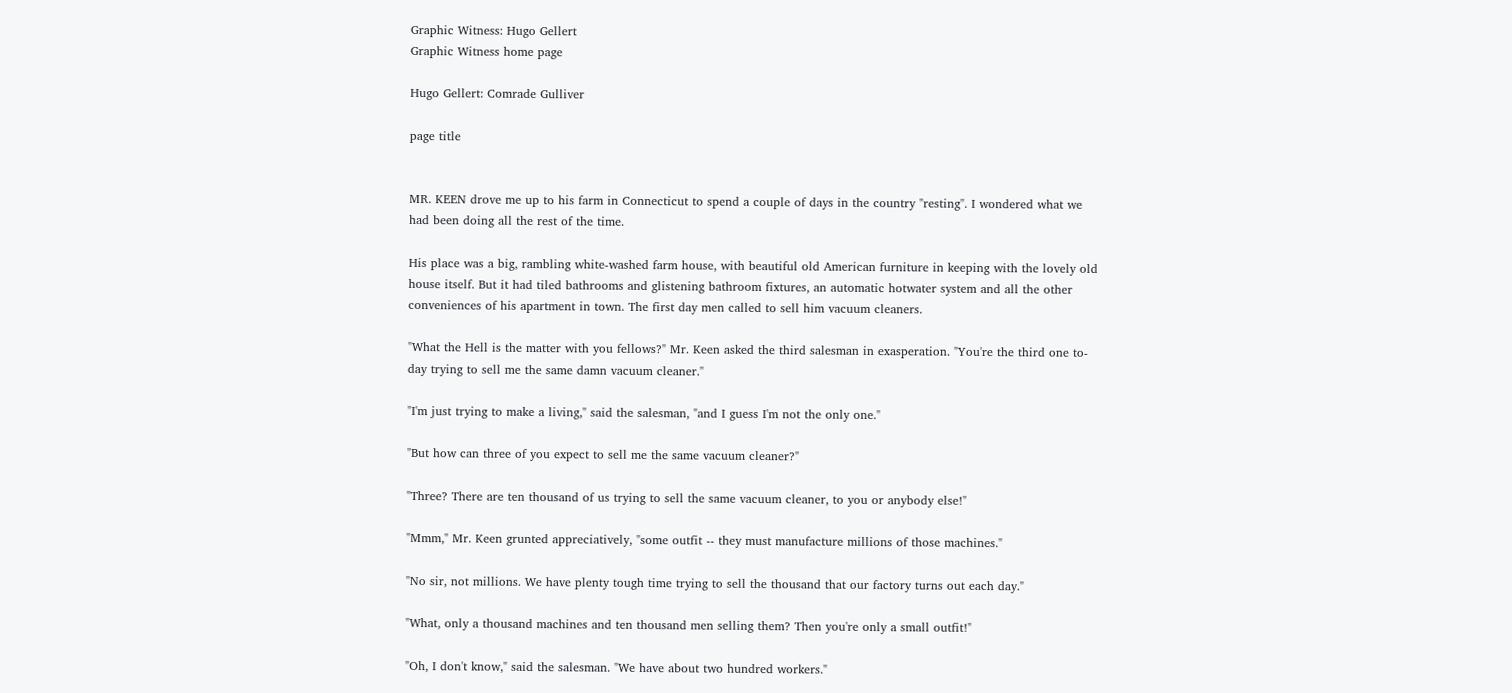Graphic Witness: Hugo Gellert
Graphic Witness home page

Hugo Gellert: Comrade Gulliver

page title


MR. KEEN drove me up to his farm in Connecticut to spend a couple of days in the country "resting". I wondered what we had been doing all the rest of the time.

His place was a big, rambling white-washed farm house, with beautiful old American furniture in keeping with the lovely old house itself. But it had tiled bathrooms and glistening bathroom fixtures, an automatic hotwater system and all the other conveniences of his apartment in town. The first day men called to sell him vacuum cleaners.

"What the Hell is the matter with you fellows?" Mr. Keen asked the third salesman in exasperation. "You're the third one to-day trying to sell me the same damn vacuum cleaner."

"I'm just trying to make a living," said the salesman, "and I guess I'm not the only one."

"But how can three of you expect to sell me the same vacuum cleaner?"

"Three? There are ten thousand of us trying to sell the same vacuum cleaner, to you or anybody else!"

"Mmm," Mr. Keen grunted appreciatively, "some outfit -- they must manufacture millions of those machines."

"No sir, not millions. We have plenty tough time trying to sell the thousand that our factory turns out each day."

"What, only a thousand machines and ten thousand men selling them? Then you're only a small outfit!"

"Oh, I don't know," said the salesman. "We have about two hundred workers."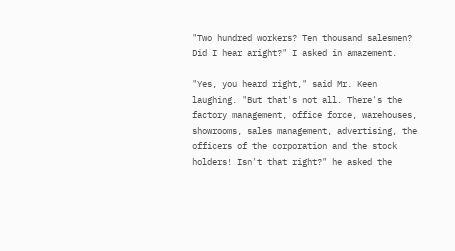"Two hundred workers? Ten thousand salesmen? Did I hear aright?" I asked in amazement.

"Yes, you heard right," said Mr. Keen laughing. "But that's not all. There's the factory management, office force, warehouses, showrooms, sales management, advertising, the officers of the corporation and the stock holders! Isn't that right?" he asked the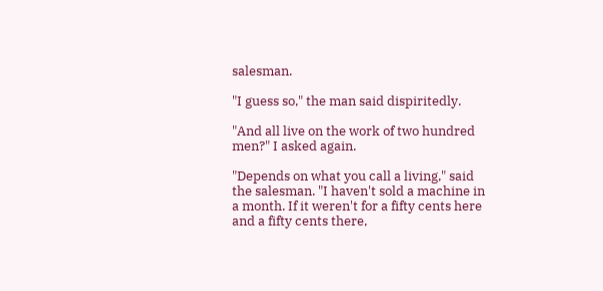salesman.

"I guess so," the man said dispiritedly.

"And all live on the work of two hundred men?" I asked again.

"Depends on what you call a living," said the salesman. "I haven't sold a machine in a month. If it weren't for a fifty cents here and a fifty cents there,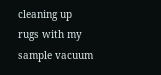cleaning up rugs with my sample vacuum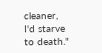cleaner, I'd starve to death."